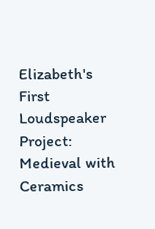Elizabeth's First Loudspeaker Project:
Medieval with Ceramics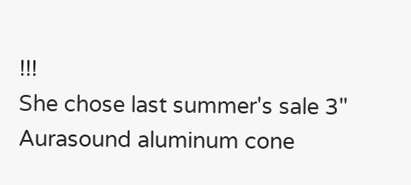!!!
She chose last summer's sale 3" Aurasound aluminum cone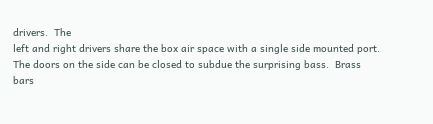drivers.  The
left and right drivers share the box air space with a single side mounted port.
The doors on the side can be closed to subdue the surprising bass.  Brass
bars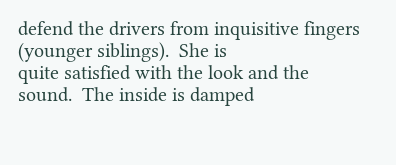defend the drivers from inquisitive fingers (younger siblings).  She is
quite satisfied with the look and the sound.  The inside is damped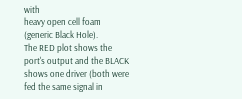with
heavy open cell foam (generic Black Hole).
The RED plot shows the port's output and the BLACK shows one driver (both were fed the same signal in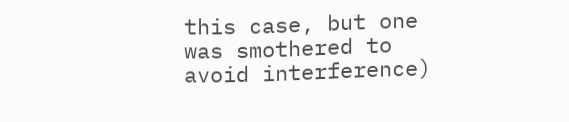this case, but one was smothered to avoid interference)